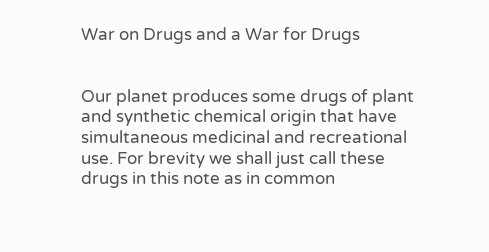War on Drugs and a War for Drugs


Our planet produces some drugs of plant and synthetic chemical origin that have simultaneous medicinal and recreational use. For brevity we shall just call these drugs in this note as in common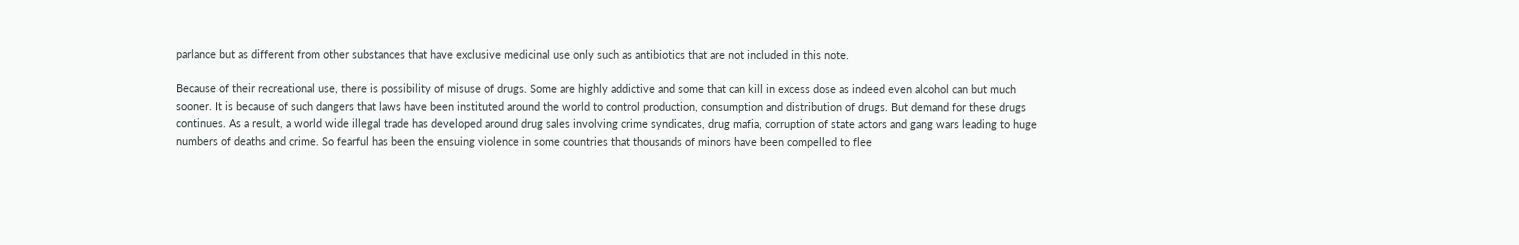parlance but as different from other substances that have exclusive medicinal use only such as antibiotics that are not included in this note.

Because of their recreational use, there is possibility of misuse of drugs. Some are highly addictive and some that can kill in excess dose as indeed even alcohol can but much sooner. It is because of such dangers that laws have been instituted around the world to control production, consumption and distribution of drugs. But demand for these drugs continues. As a result, a world wide illegal trade has developed around drug sales involving crime syndicates, drug mafia, corruption of state actors and gang wars leading to huge numbers of deaths and crime. So fearful has been the ensuing violence in some countries that thousands of minors have been compelled to flee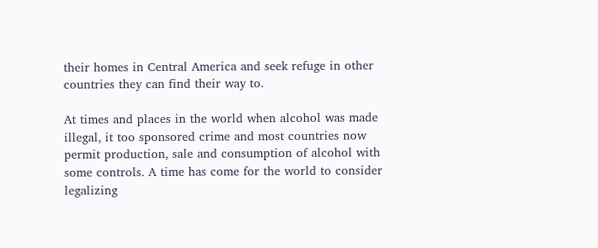their homes in Central America and seek refuge in other countries they can find their way to.

At times and places in the world when alcohol was made illegal, it too sponsored crime and most countries now permit production, sale and consumption of alcohol with some controls. A time has come for the world to consider legalizing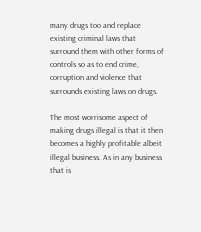many drugs too and replace existing criminal laws that surround them with other forms of controls so as to end crime, corruption and violence that surrounds existing laws on drugs.

The most worrisome aspect of making drugs illegal is that it then becomes a highly profitable albeit illegal business. As in any business that is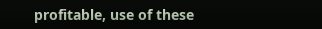profitable, use of these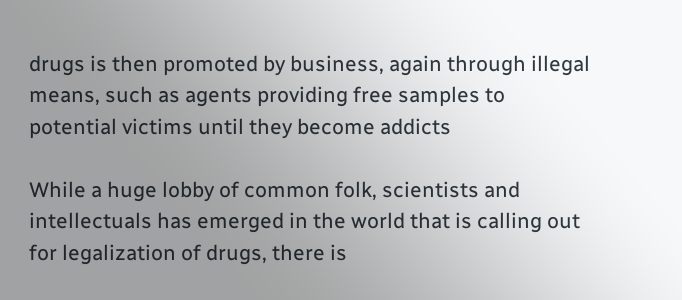drugs is then promoted by business, again through illegal means, such as agents providing free samples to potential victims until they become addicts

While a huge lobby of common folk, scientists and intellectuals has emerged in the world that is calling out for legalization of drugs, there is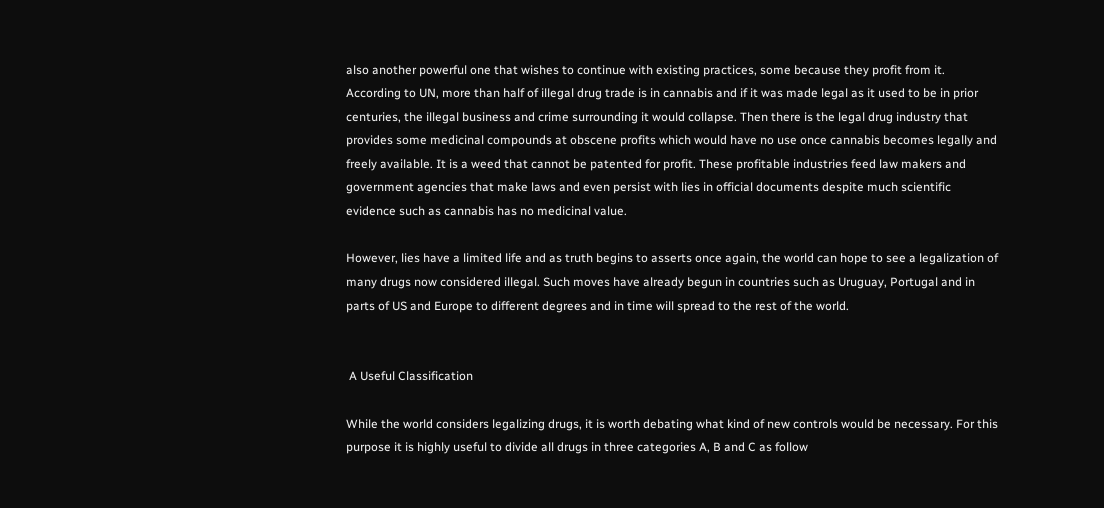also another powerful one that wishes to continue with existing practices, some because they profit from it. According to UN, more than half of illegal drug trade is in cannabis and if it was made legal as it used to be in prior centuries, the illegal business and crime surrounding it would collapse. Then there is the legal drug industry that provides some medicinal compounds at obscene profits which would have no use once cannabis becomes legally and freely available. It is a weed that cannot be patented for profit. These profitable industries feed law makers and government agencies that make laws and even persist with lies in official documents despite much scientific evidence such as cannabis has no medicinal value.

However, lies have a limited life and as truth begins to asserts once again, the world can hope to see a legalization of many drugs now considered illegal. Such moves have already begun in countries such as Uruguay, Portugal and in parts of US and Europe to different degrees and in time will spread to the rest of the world.


 A Useful Classification

While the world considers legalizing drugs, it is worth debating what kind of new controls would be necessary. For this purpose it is highly useful to divide all drugs in three categories A, B and C as follow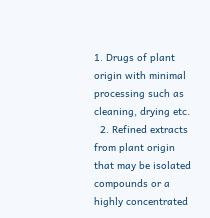1. Drugs of plant origin with minimal processing such as cleaning, drying etc.
  2. Refined extracts from plant origin that may be isolated compounds or a highly concentrated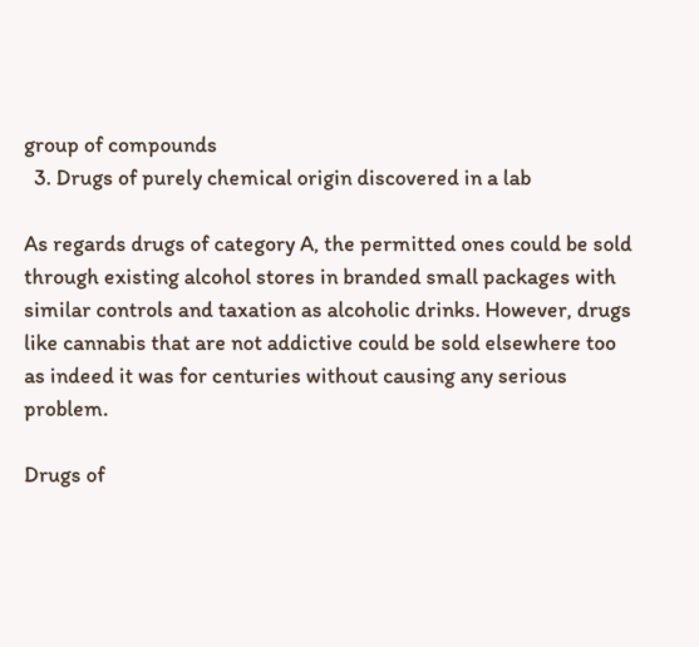group of compounds
  3. Drugs of purely chemical origin discovered in a lab

As regards drugs of category A, the permitted ones could be sold through existing alcohol stores in branded small packages with similar controls and taxation as alcoholic drinks. However, drugs like cannabis that are not addictive could be sold elsewhere too as indeed it was for centuries without causing any serious problem.

Drugs of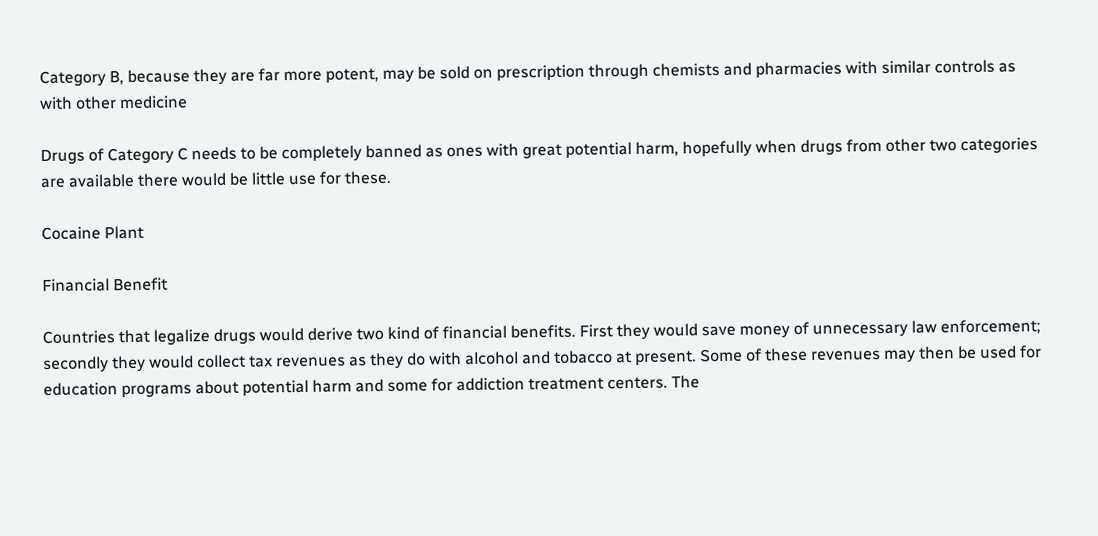Category B, because they are far more potent, may be sold on prescription through chemists and pharmacies with similar controls as with other medicine

Drugs of Category C needs to be completely banned as ones with great potential harm, hopefully when drugs from other two categories are available there would be little use for these.

Cocaine Plant

Financial Benefit

Countries that legalize drugs would derive two kind of financial benefits. First they would save money of unnecessary law enforcement; secondly they would collect tax revenues as they do with alcohol and tobacco at present. Some of these revenues may then be used for education programs about potential harm and some for addiction treatment centers. The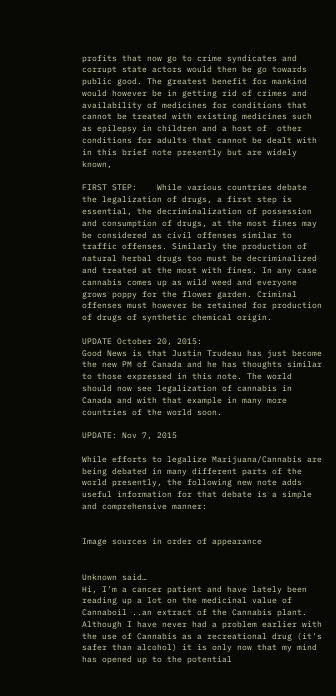profits that now go to crime syndicates and corrupt state actors would then be go towards public good. The greatest benefit for mankind would however be in getting rid of crimes and availability of medicines for conditions that cannot be treated with existing medicines such as epilepsy in children and a host of  other conditions for adults that cannot be dealt with in this brief note presently but are widely known,

FIRST STEP:    While various countries debate the legalization of drugs, a first step is essential, the decriminalization of possession and consumption of drugs, at the most fines may be considered as civil offenses similar to traffic offenses. Similarly the production of natural herbal drugs too must be decriminalized and treated at the most with fines. In any case cannabis comes up as wild weed and everyone grows poppy for the flower garden. Criminal offenses must however be retained for production of drugs of synthetic chemical origin.

UPDATE October 20, 2015:
Good News is that Justin Trudeau has just become the new PM of Canada and he has thoughts similar to those expressed in this note. The world should now see legalization of cannabis in Canada and with that example in many more countries of the world soon.

UPDATE: Nov 7, 2015

While efforts to legalize Marijuana/Cannabis are being debated in many different parts of the world presently, the following new note adds useful information for that debate is a simple and comprehensive manner:


Image sources in order of appearance


Unknown said…
Hi, I'm a cancer patient and have lately been reading up a lot on the medicinal value of Cannaboil ..an extract of the Cannabis plant. Although I have never had a problem earlier with the use of Cannabis as a recreational drug (it's safer than alcohol) it is only now that my mind has opened up to the potential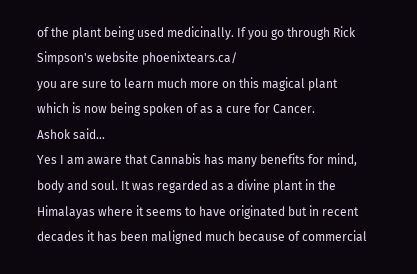of the plant being used medicinally. If you go through Rick Simpson's website phoenixtears.ca/
you are sure to learn much more on this magical plant which is now being spoken of as a cure for Cancer.
Ashok said…
Yes I am aware that Cannabis has many benefits for mind, body and soul. It was regarded as a divine plant in the Himalayas where it seems to have originated but in recent decades it has been maligned much because of commercial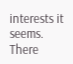interests it seems. There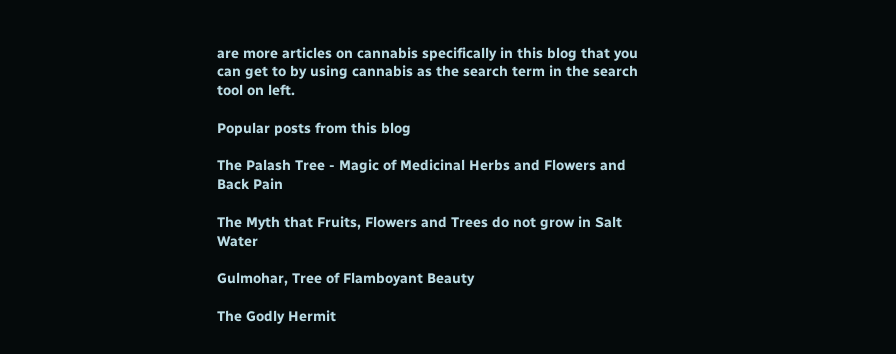are more articles on cannabis specifically in this blog that you can get to by using cannabis as the search term in the search tool on left.

Popular posts from this blog

The Palash Tree - Magic of Medicinal Herbs and Flowers and Back Pain

The Myth that Fruits, Flowers and Trees do not grow in Salt Water

Gulmohar, Tree of Flamboyant Beauty

The Godly Hermit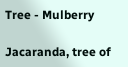Tree - Mulberry

Jacaranda, tree of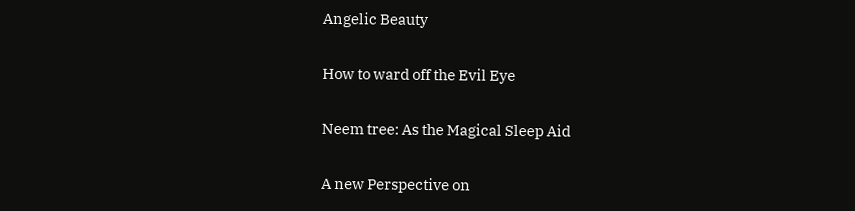Angelic Beauty

How to ward off the Evil Eye

Neem tree: As the Magical Sleep Aid

A new Perspective on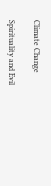Climate Change

Spirituality and Evil